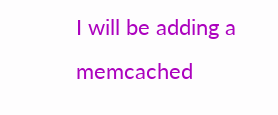I will be adding a memcached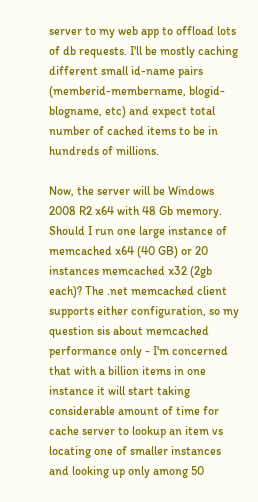server to my web app to offload lots of db requests. I'll be mostly caching different small id-name pairs (memberid-membername, blogid-blogname, etc) and expect total number of cached items to be in hundreds of millions.

Now, the server will be Windows 2008 R2 x64 with 48 Gb memory. Should I run one large instance of memcached x64 (40 GB) or 20 instances memcached x32 (2gb each)? The .net memcached client supports either configuration, so my question sis about memcached performance only - I'm concerned that with a billion items in one instance it will start taking considerable amount of time for cache server to lookup an item vs locating one of smaller instances and looking up only among 50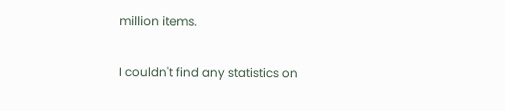million items.

I couldn't find any statistics on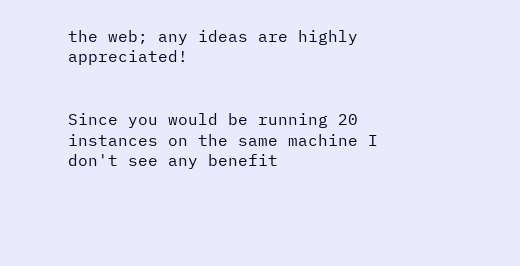the web; any ideas are highly appreciated!


Since you would be running 20 instances on the same machine I don't see any benefit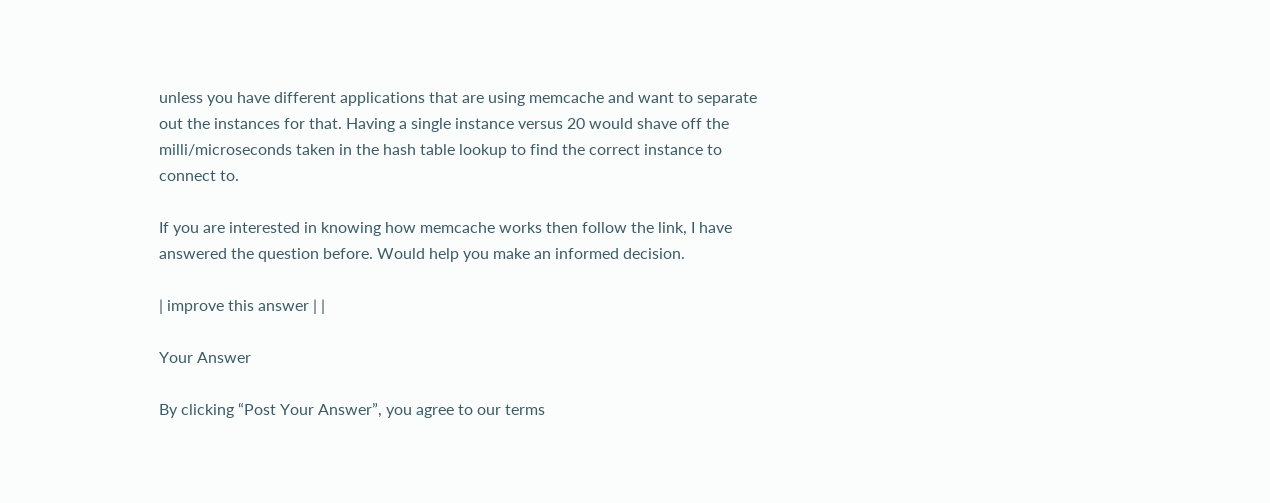unless you have different applications that are using memcache and want to separate out the instances for that. Having a single instance versus 20 would shave off the milli/microseconds taken in the hash table lookup to find the correct instance to connect to.

If you are interested in knowing how memcache works then follow the link, I have answered the question before. Would help you make an informed decision.

| improve this answer | |

Your Answer

By clicking “Post Your Answer”, you agree to our terms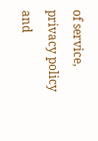of service, privacy policy and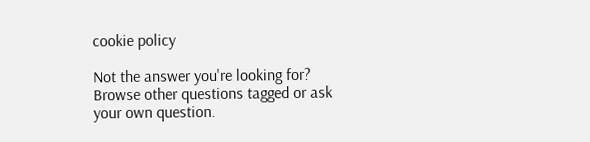cookie policy

Not the answer you're looking for? Browse other questions tagged or ask your own question.